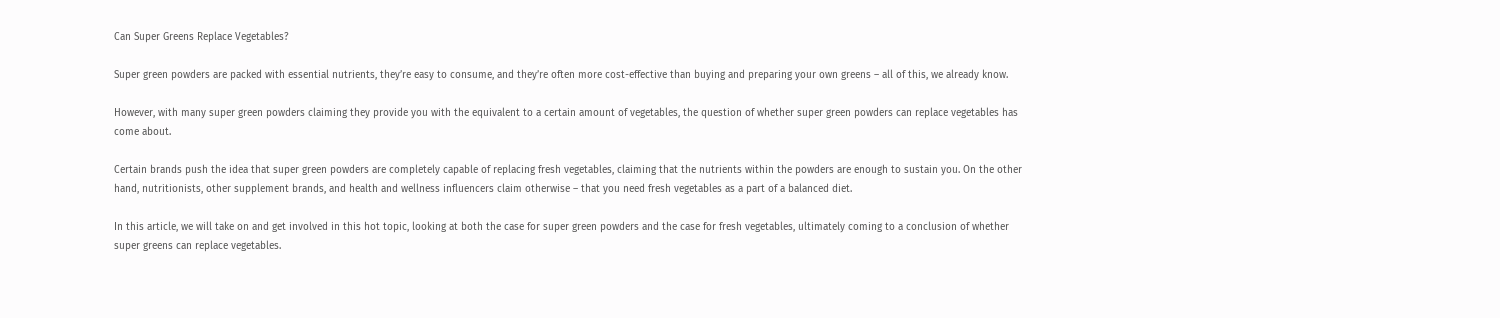Can Super Greens Replace Vegetables?

Super green powders are packed with essential nutrients, they’re easy to consume, and they’re often more cost-effective than buying and preparing your own greens – all of this, we already know.

However, with many super green powders claiming they provide you with the equivalent to a certain amount of vegetables, the question of whether super green powders can replace vegetables has come about.

Certain brands push the idea that super green powders are completely capable of replacing fresh vegetables, claiming that the nutrients within the powders are enough to sustain you. On the other hand, nutritionists, other supplement brands, and health and wellness influencers claim otherwise – that you need fresh vegetables as a part of a balanced diet.

In this article, we will take on and get involved in this hot topic, looking at both the case for super green powders and the case for fresh vegetables, ultimately coming to a conclusion of whether super greens can replace vegetables.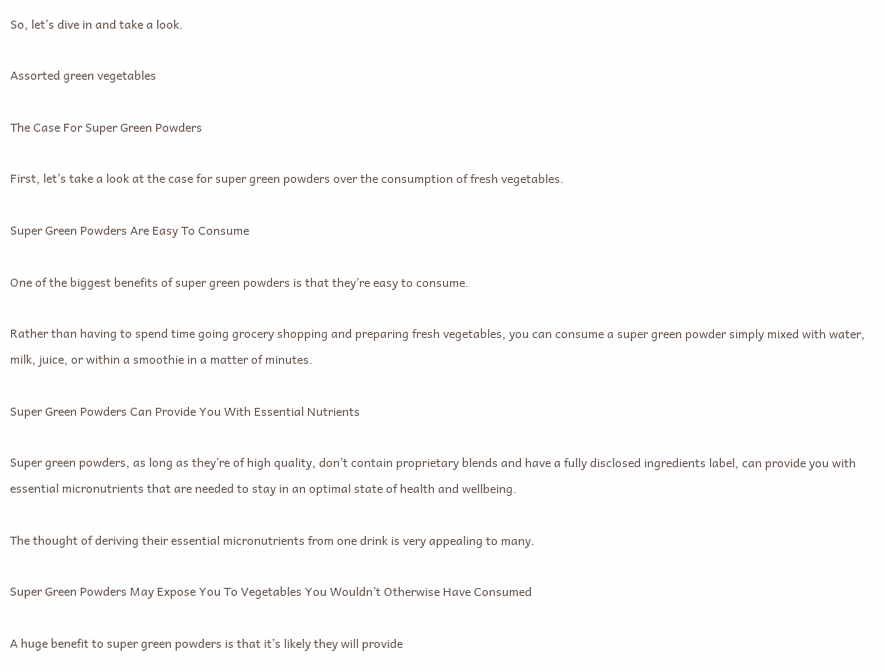So, let’s dive in and take a look.

Assorted green vegetables

The Case For Super Green Powders

First, let’s take a look at the case for super green powders over the consumption of fresh vegetables.

Super Green Powders Are Easy To Consume

One of the biggest benefits of super green powders is that they’re easy to consume.

Rather than having to spend time going grocery shopping and preparing fresh vegetables, you can consume a super green powder simply mixed with water, milk, juice, or within a smoothie in a matter of minutes.

Super Green Powders Can Provide You With Essential Nutrients

Super green powders, as long as they’re of high quality, don’t contain proprietary blends and have a fully disclosed ingredients label, can provide you with essential micronutrients that are needed to stay in an optimal state of health and wellbeing.

The thought of deriving their essential micronutrients from one drink is very appealing to many.

Super Green Powders May Expose You To Vegetables You Wouldn’t Otherwise Have Consumed

A huge benefit to super green powders is that it’s likely they will provide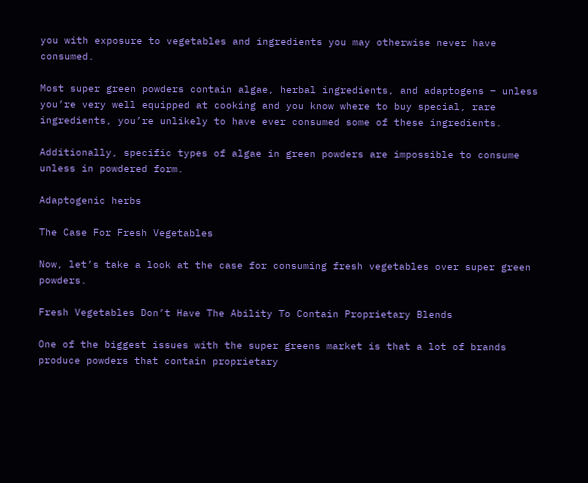you with exposure to vegetables and ingredients you may otherwise never have consumed.

Most super green powders contain algae, herbal ingredients, and adaptogens – unless you’re very well equipped at cooking and you know where to buy special, rare ingredients, you’re unlikely to have ever consumed some of these ingredients.

Additionally, specific types of algae in green powders are impossible to consume unless in powdered form.

Adaptogenic herbs

The Case For Fresh Vegetables

Now, let’s take a look at the case for consuming fresh vegetables over super green powders.

Fresh Vegetables Don’t Have The Ability To Contain Proprietary Blends

One of the biggest issues with the super greens market is that a lot of brands produce powders that contain proprietary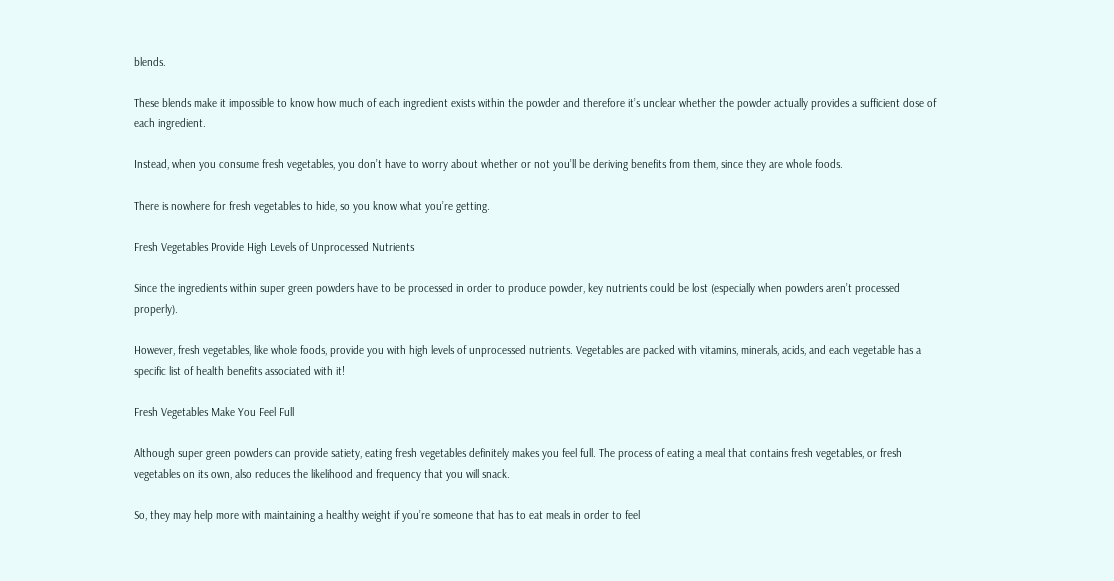blends.

These blends make it impossible to know how much of each ingredient exists within the powder and therefore it’s unclear whether the powder actually provides a sufficient dose of each ingredient.

Instead, when you consume fresh vegetables, you don’t have to worry about whether or not you’ll be deriving benefits from them, since they are whole foods.

There is nowhere for fresh vegetables to hide, so you know what you’re getting.

Fresh Vegetables Provide High Levels of Unprocessed Nutrients

Since the ingredients within super green powders have to be processed in order to produce powder, key nutrients could be lost (especially when powders aren’t processed properly).

However, fresh vegetables, like whole foods, provide you with high levels of unprocessed nutrients. Vegetables are packed with vitamins, minerals, acids, and each vegetable has a specific list of health benefits associated with it!

Fresh Vegetables Make You Feel Full

Although super green powders can provide satiety, eating fresh vegetables definitely makes you feel full. The process of eating a meal that contains fresh vegetables, or fresh vegetables on its own, also reduces the likelihood and frequency that you will snack.

So, they may help more with maintaining a healthy weight if you’re someone that has to eat meals in order to feel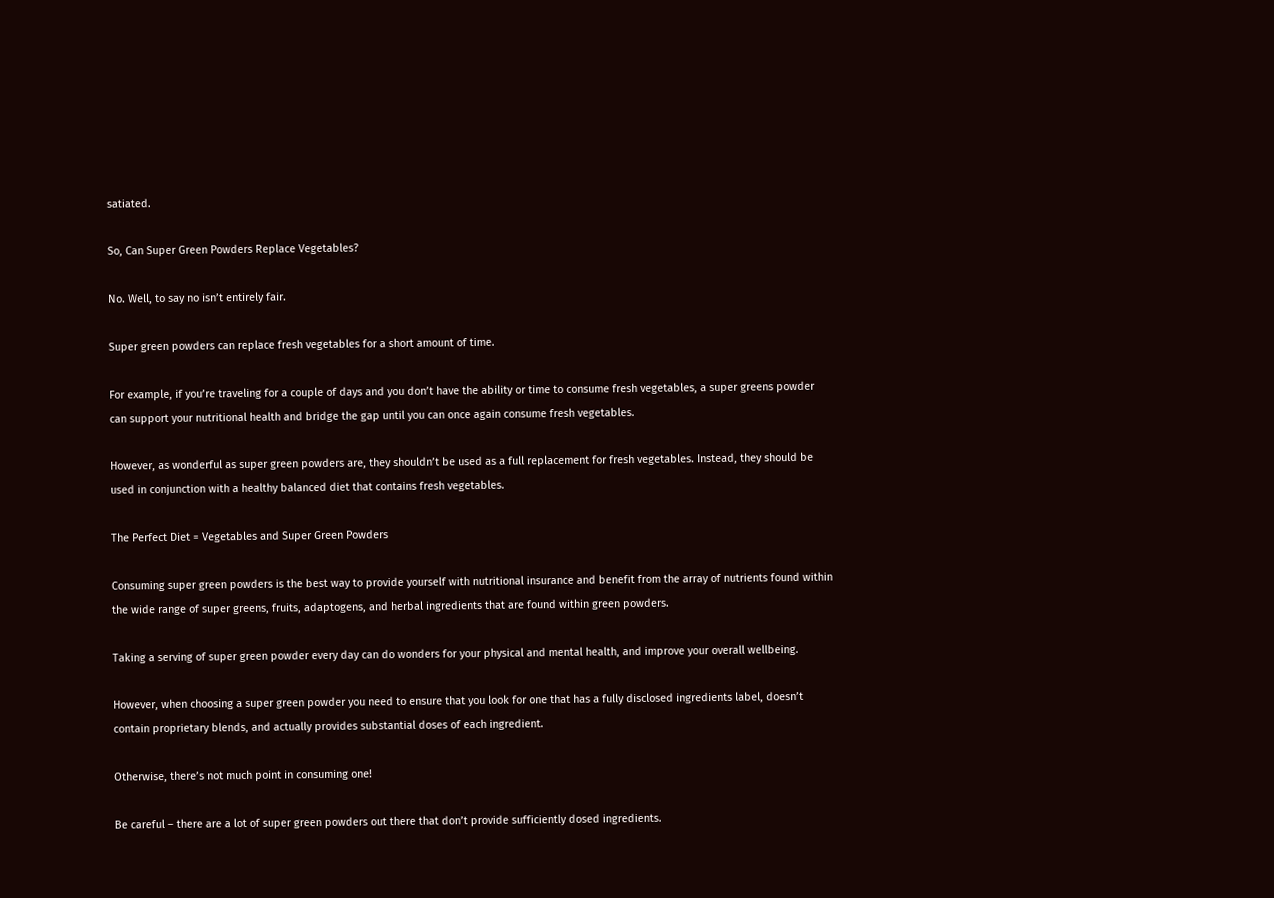satiated.

So, Can Super Green Powders Replace Vegetables?

No. Well, to say no isn’t entirely fair.

Super green powders can replace fresh vegetables for a short amount of time.

For example, if you’re traveling for a couple of days and you don’t have the ability or time to consume fresh vegetables, a super greens powder can support your nutritional health and bridge the gap until you can once again consume fresh vegetables.

However, as wonderful as super green powders are, they shouldn’t be used as a full replacement for fresh vegetables. Instead, they should be used in conjunction with a healthy balanced diet that contains fresh vegetables.

The Perfect Diet = Vegetables and Super Green Powders

Consuming super green powders is the best way to provide yourself with nutritional insurance and benefit from the array of nutrients found within the wide range of super greens, fruits, adaptogens, and herbal ingredients that are found within green powders.

Taking a serving of super green powder every day can do wonders for your physical and mental health, and improve your overall wellbeing.

However, when choosing a super green powder you need to ensure that you look for one that has a fully disclosed ingredients label, doesn’t contain proprietary blends, and actually provides substantial doses of each ingredient.

Otherwise, there’s not much point in consuming one!

Be careful – there are a lot of super green powders out there that don’t provide sufficiently dosed ingredients.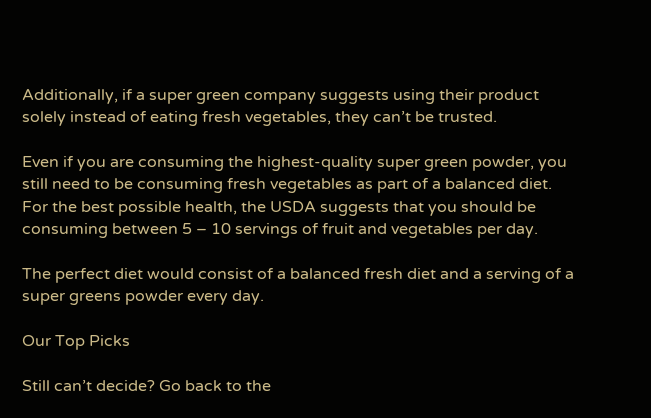Additionally, if a super green company suggests using their product solely instead of eating fresh vegetables, they can’t be trusted.

Even if you are consuming the highest-quality super green powder, you still need to be consuming fresh vegetables as part of a balanced diet. For the best possible health, the USDA suggests that you should be consuming between 5 – 10 servings of fruit and vegetables per day.

The perfect diet would consist of a balanced fresh diet and a serving of a super greens powder every day.

Our Top Picks

Still can’t decide? Go back to the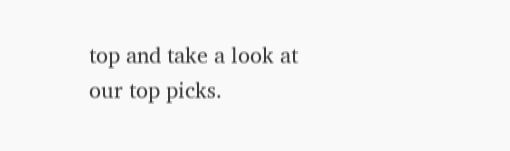top and take a look at our top picks.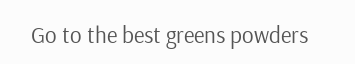Go to the best greens powders